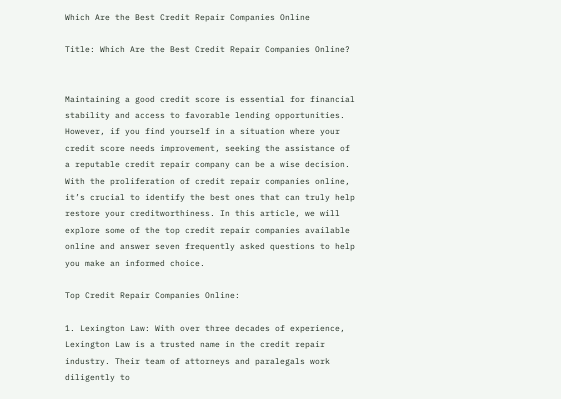Which Are the Best Credit Repair Companies Online

Title: Which Are the Best Credit Repair Companies Online?


Maintaining a good credit score is essential for financial stability and access to favorable lending opportunities. However, if you find yourself in a situation where your credit score needs improvement, seeking the assistance of a reputable credit repair company can be a wise decision. With the proliferation of credit repair companies online, it’s crucial to identify the best ones that can truly help restore your creditworthiness. In this article, we will explore some of the top credit repair companies available online and answer seven frequently asked questions to help you make an informed choice.

Top Credit Repair Companies Online:

1. Lexington Law: With over three decades of experience, Lexington Law is a trusted name in the credit repair industry. Their team of attorneys and paralegals work diligently to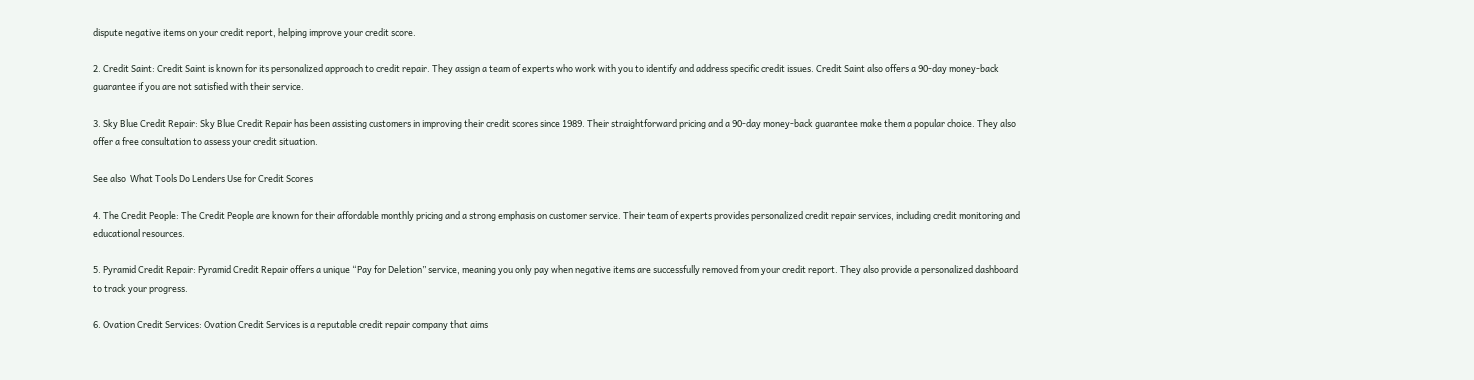dispute negative items on your credit report, helping improve your credit score.

2. Credit Saint: Credit Saint is known for its personalized approach to credit repair. They assign a team of experts who work with you to identify and address specific credit issues. Credit Saint also offers a 90-day money-back guarantee if you are not satisfied with their service.

3. Sky Blue Credit Repair: Sky Blue Credit Repair has been assisting customers in improving their credit scores since 1989. Their straightforward pricing and a 90-day money-back guarantee make them a popular choice. They also offer a free consultation to assess your credit situation.

See also  What Tools Do Lenders Use for Credit Scores

4. The Credit People: The Credit People are known for their affordable monthly pricing and a strong emphasis on customer service. Their team of experts provides personalized credit repair services, including credit monitoring and educational resources.

5. Pyramid Credit Repair: Pyramid Credit Repair offers a unique “Pay for Deletion” service, meaning you only pay when negative items are successfully removed from your credit report. They also provide a personalized dashboard to track your progress.

6. Ovation Credit Services: Ovation Credit Services is a reputable credit repair company that aims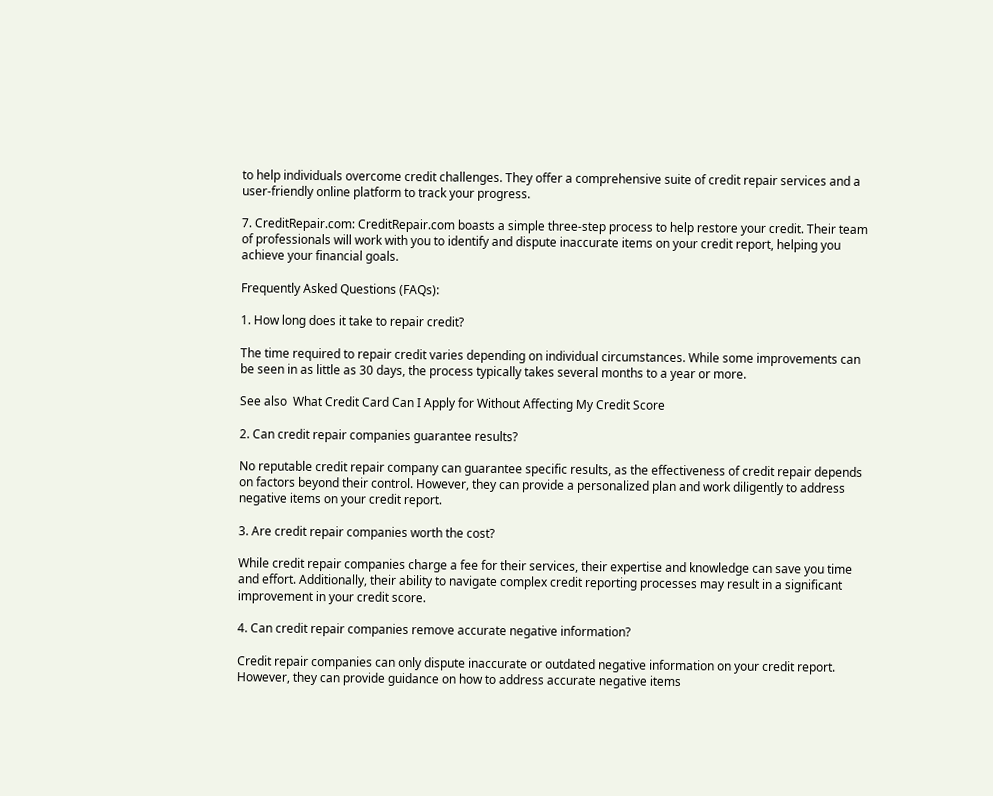to help individuals overcome credit challenges. They offer a comprehensive suite of credit repair services and a user-friendly online platform to track your progress.

7. CreditRepair.com: CreditRepair.com boasts a simple three-step process to help restore your credit. Their team of professionals will work with you to identify and dispute inaccurate items on your credit report, helping you achieve your financial goals.

Frequently Asked Questions (FAQs):

1. How long does it take to repair credit?

The time required to repair credit varies depending on individual circumstances. While some improvements can be seen in as little as 30 days, the process typically takes several months to a year or more.

See also  What Credit Card Can I Apply for Without Affecting My Credit Score

2. Can credit repair companies guarantee results?

No reputable credit repair company can guarantee specific results, as the effectiveness of credit repair depends on factors beyond their control. However, they can provide a personalized plan and work diligently to address negative items on your credit report.

3. Are credit repair companies worth the cost?

While credit repair companies charge a fee for their services, their expertise and knowledge can save you time and effort. Additionally, their ability to navigate complex credit reporting processes may result in a significant improvement in your credit score.

4. Can credit repair companies remove accurate negative information?

Credit repair companies can only dispute inaccurate or outdated negative information on your credit report. However, they can provide guidance on how to address accurate negative items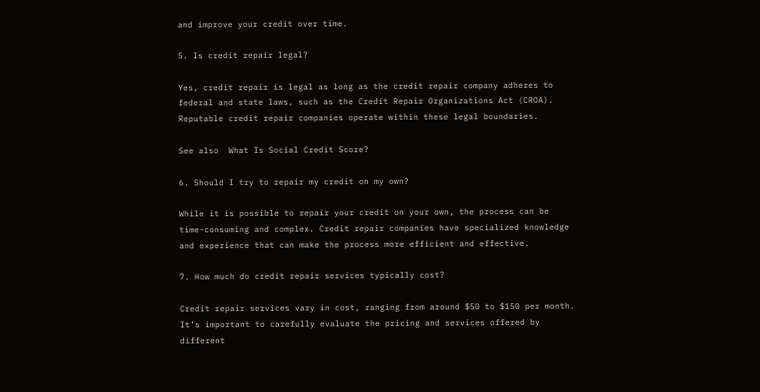and improve your credit over time.

5. Is credit repair legal?

Yes, credit repair is legal as long as the credit repair company adheres to federal and state laws, such as the Credit Repair Organizations Act (CROA). Reputable credit repair companies operate within these legal boundaries.

See also  What Is Social Credit Score?

6. Should I try to repair my credit on my own?

While it is possible to repair your credit on your own, the process can be time-consuming and complex. Credit repair companies have specialized knowledge and experience that can make the process more efficient and effective.

7. How much do credit repair services typically cost?

Credit repair services vary in cost, ranging from around $50 to $150 per month. It’s important to carefully evaluate the pricing and services offered by different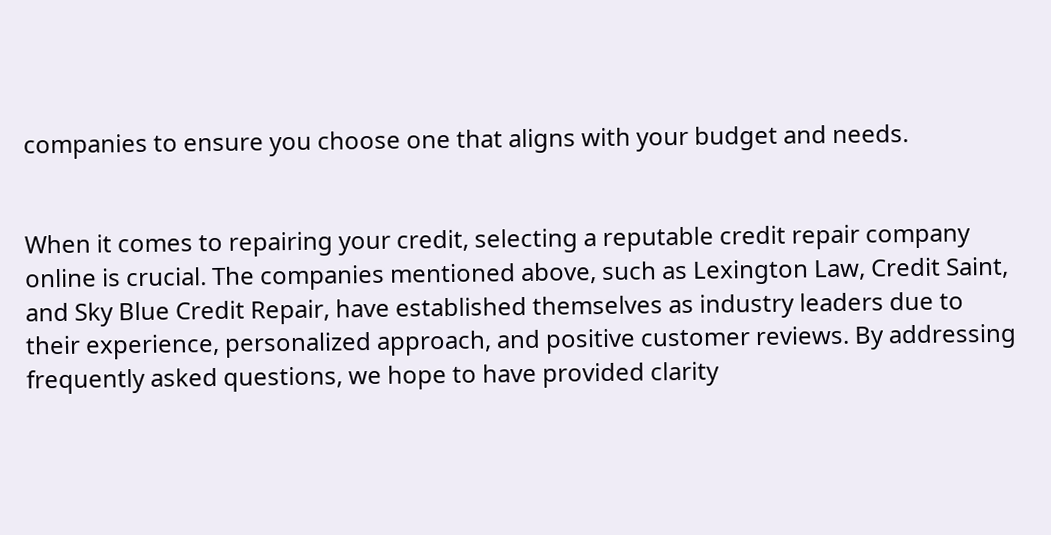companies to ensure you choose one that aligns with your budget and needs.


When it comes to repairing your credit, selecting a reputable credit repair company online is crucial. The companies mentioned above, such as Lexington Law, Credit Saint, and Sky Blue Credit Repair, have established themselves as industry leaders due to their experience, personalized approach, and positive customer reviews. By addressing frequently asked questions, we hope to have provided clarity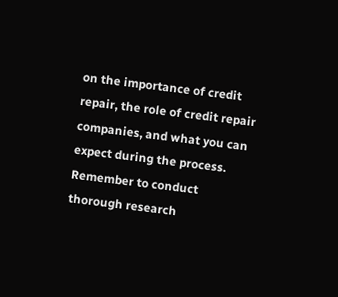on the importance of credit repair, the role of credit repair companies, and what you can expect during the process. Remember to conduct thorough research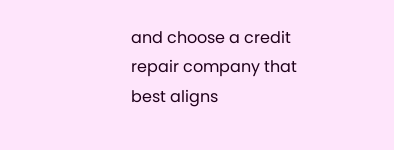and choose a credit repair company that best aligns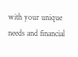with your unique needs and financial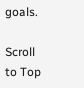goals.

Scroll to Top